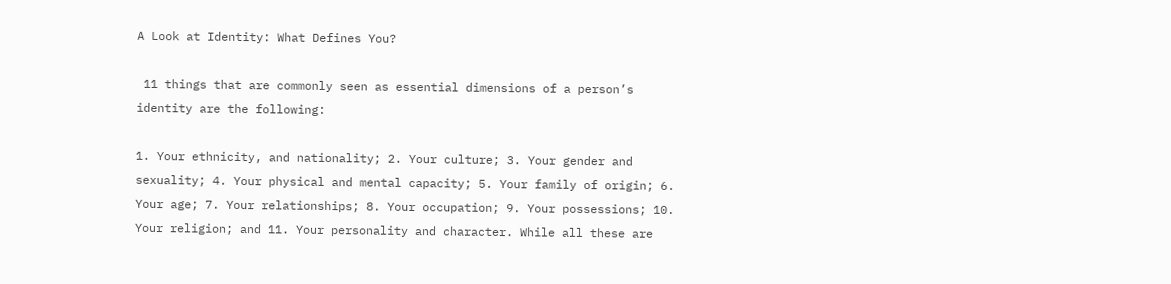A Look at Identity: What Defines You?

 11 things that are commonly seen as essential dimensions of a person’s identity are the following:

1. Your ethnicity, and nationality; 2. Your culture; 3. Your gender and sexuality; 4. Your physical and mental capacity; 5. Your family of origin; 6. Your age; 7. Your relationships; 8. Your occupation; 9. Your possessions; 10. Your religion; and 11. Your personality and character. While all these are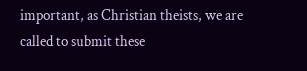important, as Christian theists, we are called to submit these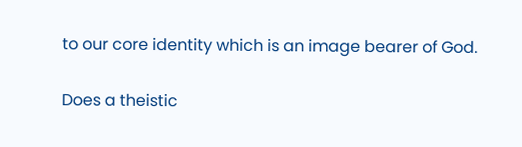to our core identity which is an image bearer of God.

Does a theistic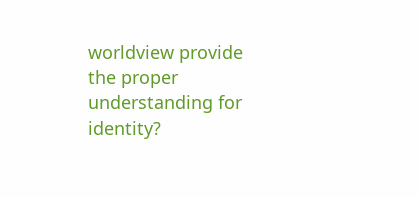worldview provide the proper understanding for identity?